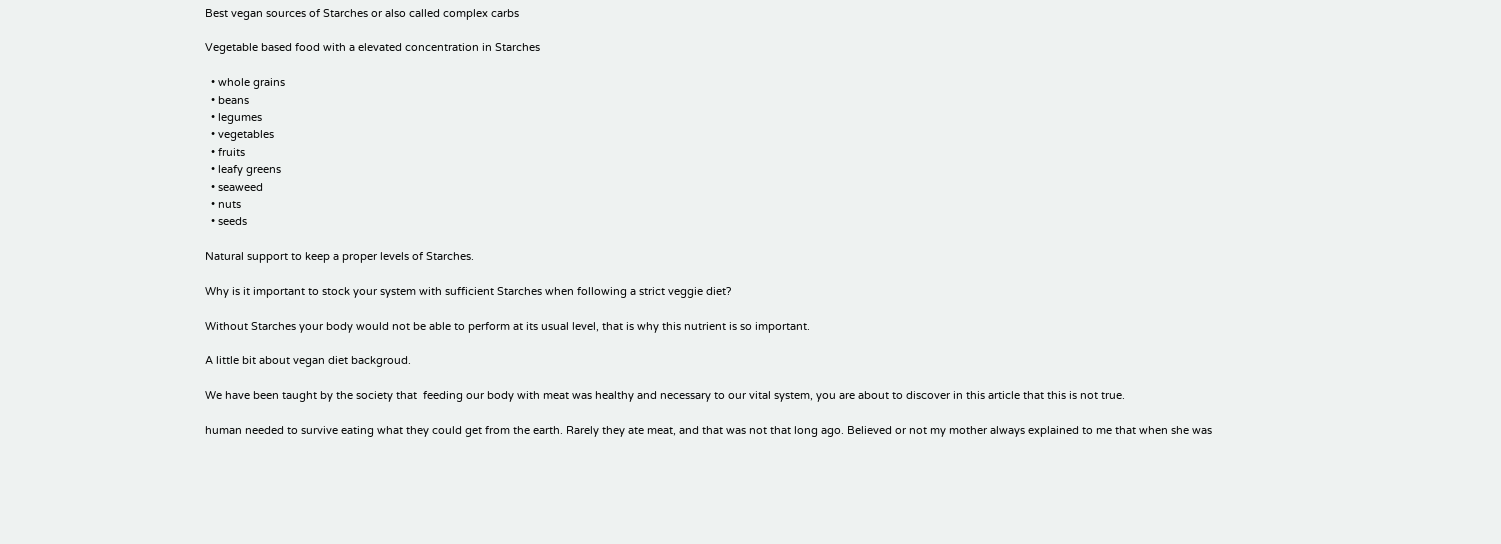Best vegan sources of Starches or also called complex carbs

Vegetable based food with a elevated concentration in Starches

  • whole grains
  • beans
  • legumes
  • vegetables
  • fruits
  • leafy greens
  • seaweed
  • nuts
  • seeds

Natural support to keep a proper levels of Starches.

Why is it important to stock your system with sufficient Starches when following a strict veggie diet?

Without Starches your body would not be able to perform at its usual level, that is why this nutrient is so important.

A little bit about vegan diet backgroud.

We have been taught by the society that  feeding our body with meat was healthy and necessary to our vital system, you are about to discover in this article that this is not true.

human needed to survive eating what they could get from the earth. Rarely they ate meat, and that was not that long ago. Believed or not my mother always explained to me that when she was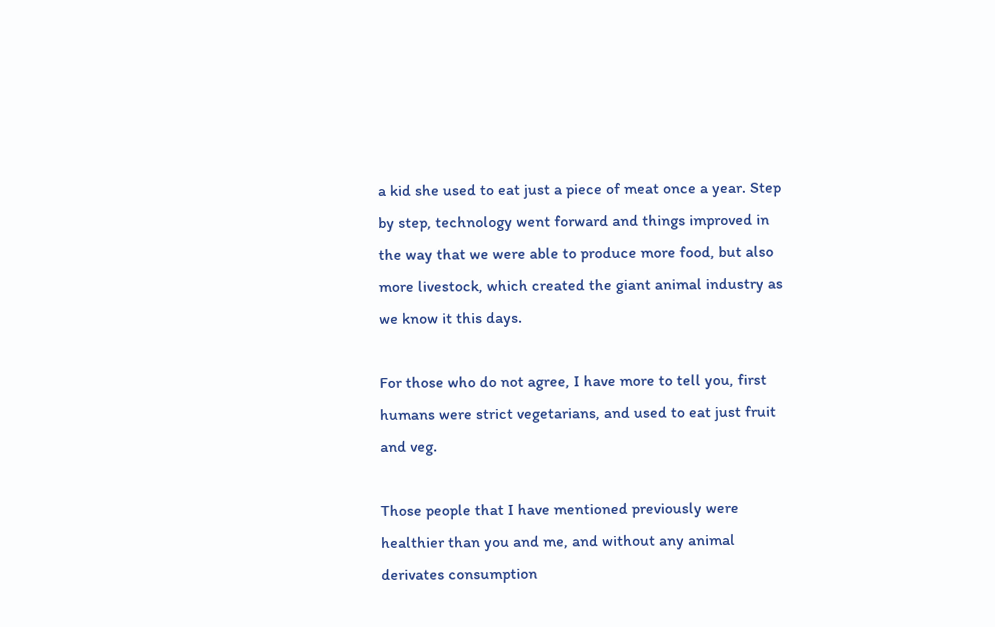a kid she used to eat just a piece of meat once a year. Step by step, technology went forward and things improved in the way that we were able to produce more food, but also more livestock, which created the giant animal industry as we know it this days.

For those who do not agree, I have more to tell you, first humans were strict vegetarians, and used to eat just fruit and veg.

Those people that I have mentioned previously were healthier than you and me, and without any animal derivates consumption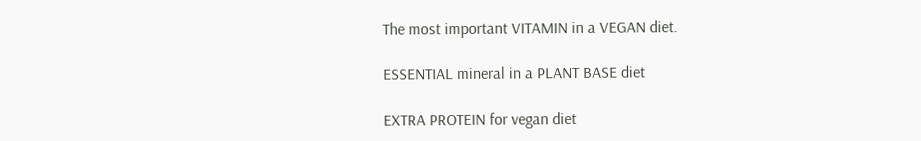The most important VITAMIN in a VEGAN diet.

ESSENTIAL mineral in a PLANT BASE diet

EXTRA PROTEIN for vegan diet